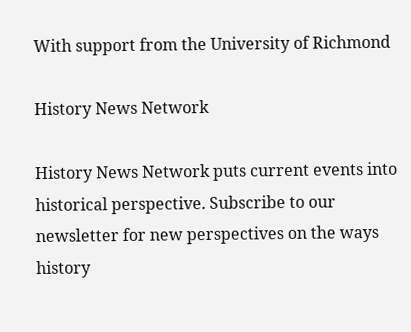With support from the University of Richmond

History News Network

History News Network puts current events into historical perspective. Subscribe to our newsletter for new perspectives on the ways history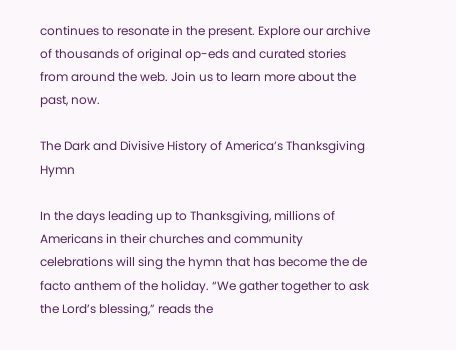continues to resonate in the present. Explore our archive of thousands of original op-eds and curated stories from around the web. Join us to learn more about the past, now.

The Dark and Divisive History of America’s Thanksgiving Hymn

In the days leading up to Thanksgiving, millions of Americans in their churches and community celebrations will sing the hymn that has become the de facto anthem of the holiday. “We gather together to ask the Lord’s blessing,” reads the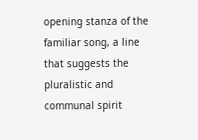opening stanza of the familiar song, a line that suggests the pluralistic and communal spirit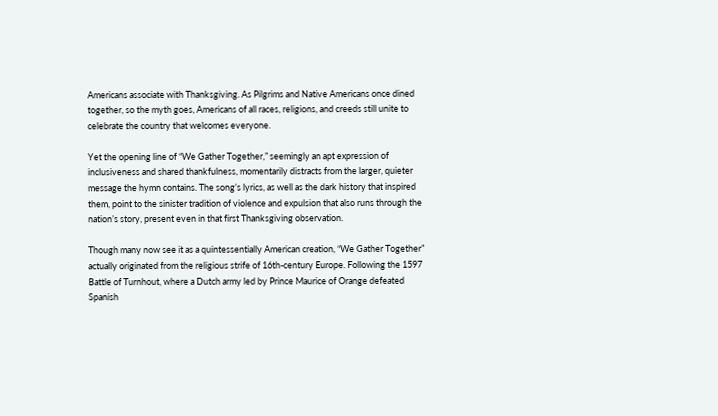Americans associate with Thanksgiving. As Pilgrims and Native Americans once dined together, so the myth goes, Americans of all races, religions, and creeds still unite to celebrate the country that welcomes everyone.

Yet the opening line of “We Gather Together,” seemingly an apt expression of inclusiveness and shared thankfulness, momentarily distracts from the larger, quieter message the hymn contains. The song’s lyrics, as well as the dark history that inspired them, point to the sinister tradition of violence and expulsion that also runs through the nation’s story, present even in that first Thanksgiving observation.

Though many now see it as a quintessentially American creation, “We Gather Together” actually originated from the religious strife of 16th-century Europe. Following the 1597 Battle of Turnhout, where a Dutch army led by Prince Maurice of Orange defeated Spanish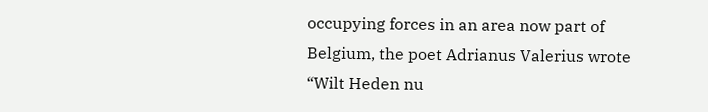occupying forces in an area now part of Belgium, the poet Adrianus Valerius wrote “Wilt Heden nu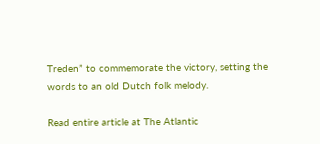Treden” to commemorate the victory, setting the words to an old Dutch folk melody.

Read entire article at The Atlantic